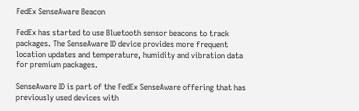FedEx SenseAware Beacon

FedEx has started to use Bluetooth sensor beacons to track packages. The SenseAware ID device provides more frequent location updates and temperature, humidity and vibration data for premium packages.

SenseAware ID is part of the FedEx SenseAware offering that has previously used devices with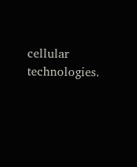cellular technologies.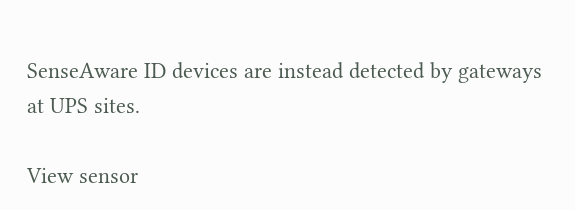SenseAware ID devices are instead detected by gateways at UPS sites.

View sensor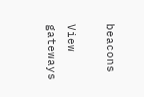beacons

View gateways